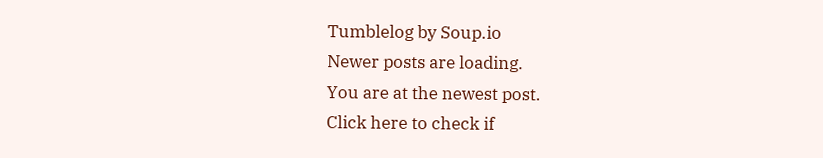Tumblelog by Soup.io
Newer posts are loading.
You are at the newest post.
Click here to check if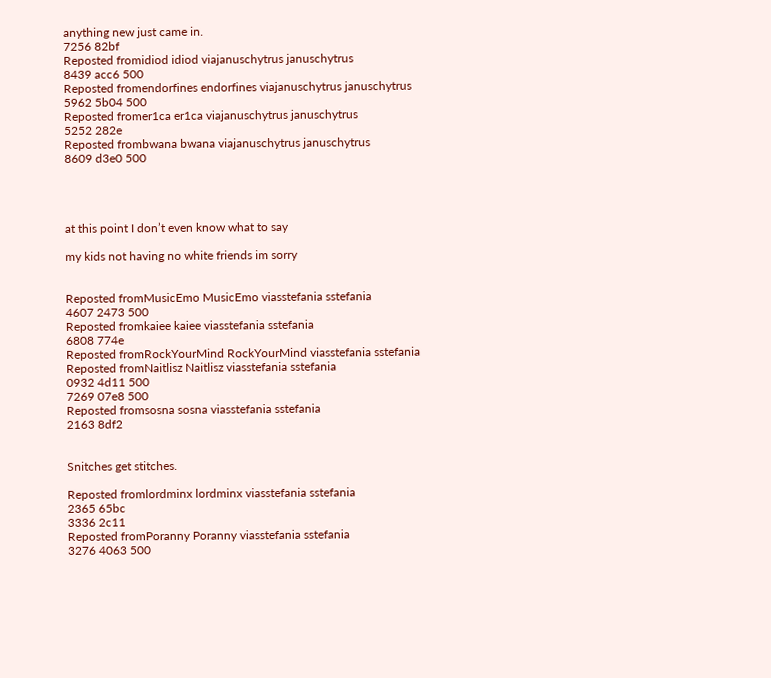anything new just came in.
7256 82bf
Reposted fromidiod idiod viajanuschytrus januschytrus
8439 acc6 500
Reposted fromendorfines endorfines viajanuschytrus januschytrus
5962 5b04 500
Reposted fromer1ca er1ca viajanuschytrus januschytrus
5252 282e
Reposted frombwana bwana viajanuschytrus januschytrus
8609 d3e0 500




at this point I don’t even know what to say

my kids not having no white friends im sorry


Reposted fromMusicEmo MusicEmo viasstefania sstefania
4607 2473 500
Reposted fromkaiee kaiee viasstefania sstefania
6808 774e
Reposted fromRockYourMind RockYourMind viasstefania sstefania
Reposted fromNaitlisz Naitlisz viasstefania sstefania
0932 4d11 500
7269 07e8 500
Reposted fromsosna sosna viasstefania sstefania
2163 8df2


Snitches get stitches.

Reposted fromlordminx lordminx viasstefania sstefania
2365 65bc
3336 2c11
Reposted fromPoranny Poranny viasstefania sstefania
3276 4063 500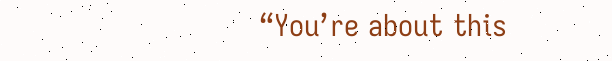“You’re about this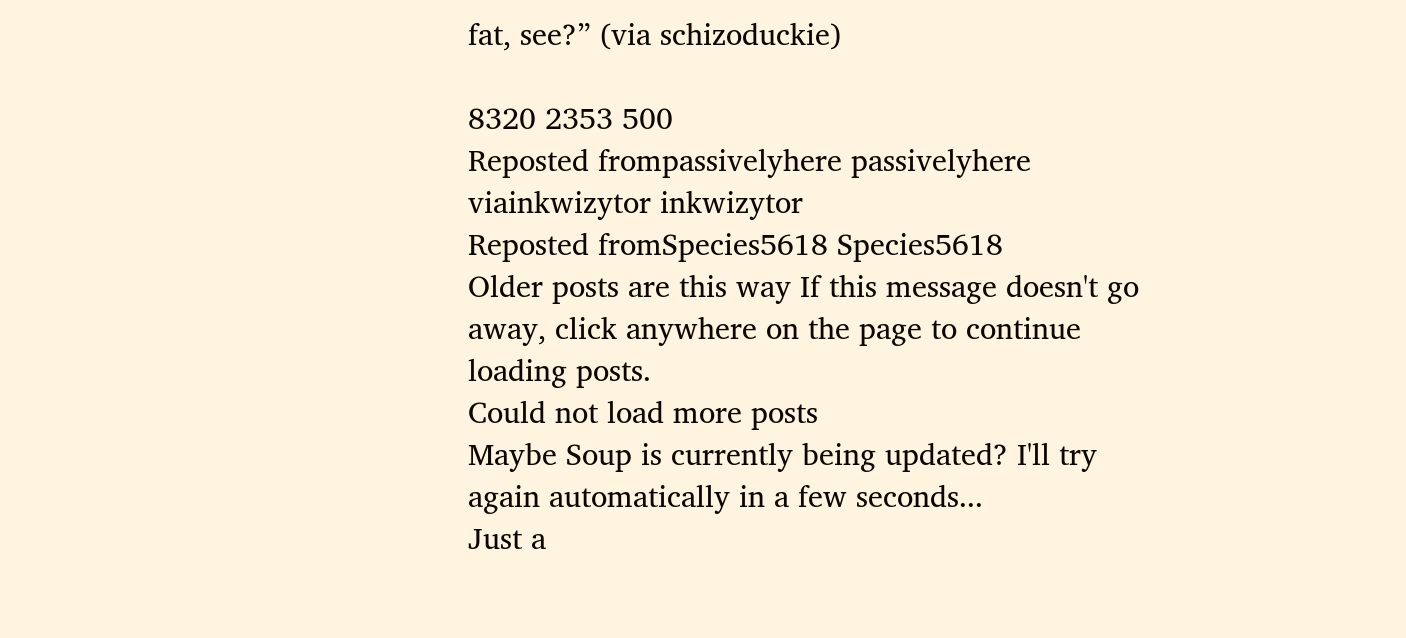fat, see?” (via schizoduckie)

8320 2353 500
Reposted frompassivelyhere passivelyhere viainkwizytor inkwizytor
Reposted fromSpecies5618 Species5618
Older posts are this way If this message doesn't go away, click anywhere on the page to continue loading posts.
Could not load more posts
Maybe Soup is currently being updated? I'll try again automatically in a few seconds...
Just a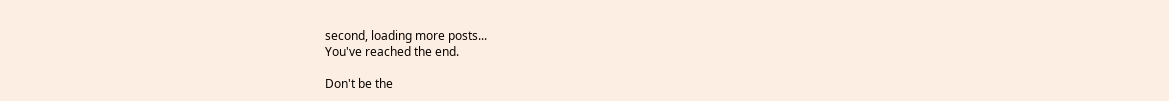second, loading more posts...
You've reached the end.

Don't be the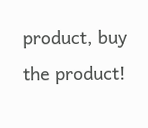product, buy the product!